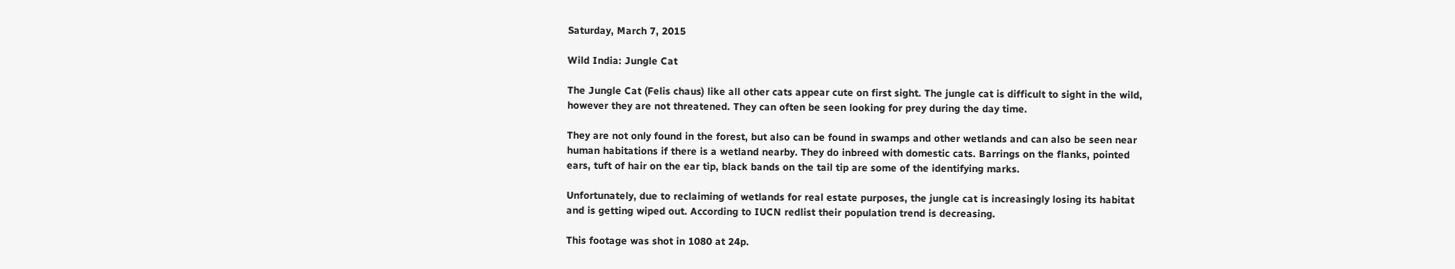Saturday, March 7, 2015

Wild India: Jungle Cat

The Jungle Cat (Felis chaus) like all other cats appear cute on first sight. The jungle cat is difficult to sight in the wild, however they are not threatened. They can often be seen looking for prey during the day time.

They are not only found in the forest, but also can be found in swamps and other wetlands and can also be seen near human habitations if there is a wetland nearby. They do inbreed with domestic cats. Barrings on the flanks, pointed ears, tuft of hair on the ear tip, black bands on the tail tip are some of the identifying marks.

Unfortunately, due to reclaiming of wetlands for real estate purposes, the jungle cat is increasingly losing its habitat and is getting wiped out. According to IUCN redlist their population trend is decreasing.

This footage was shot in 1080 at 24p.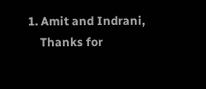1. Amit and Indrani,
    Thanks for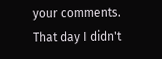your comments. That day I didn't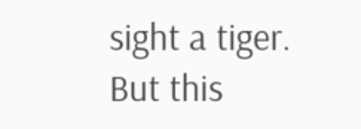sight a tiger. But this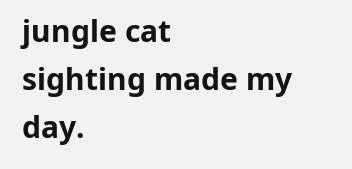jungle cat sighting made my day.